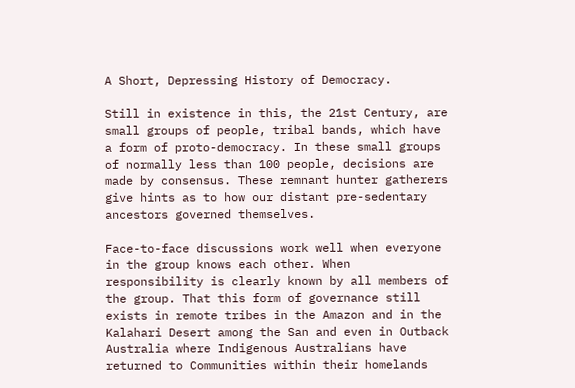A Short, Depressing History of Democracy.

Still in existence in this, the 21st Century, are small groups of people, tribal bands, which have a form of proto-democracy. In these small groups of normally less than 100 people, decisions are made by consensus. These remnant hunter gatherers give hints as to how our distant pre-sedentary ancestors governed themselves.

Face-to-face discussions work well when everyone in the group knows each other. When responsibility is clearly known by all members of the group. That this form of governance still exists in remote tribes in the Amazon and in the Kalahari Desert among the San and even in Outback Australia where Indigenous Australians have returned to Communities within their homelands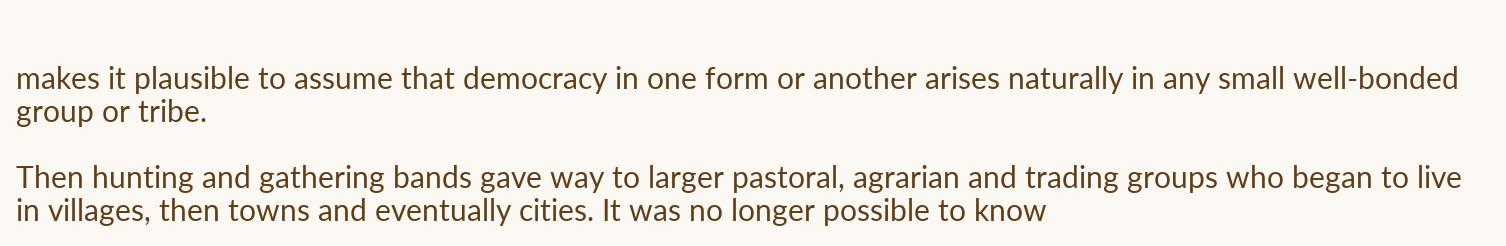makes it plausible to assume that democracy in one form or another arises naturally in any small well-bonded group or tribe.

Then hunting and gathering bands gave way to larger pastoral, agrarian and trading groups who began to live in villages, then towns and eventually cities. It was no longer possible to know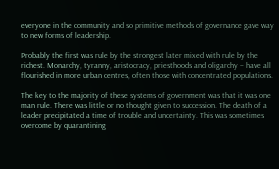everyone in the community and so primitive methods of governance gave way to new forms of leadership.

Probably the first was rule by the strongest later mixed with rule by the richest. Monarchy, tyranny, aristocracy, priesthoods and oligarchy – have all flourished in more urban centres, often those with concentrated populations.

The key to the majority of these systems of government was that it was one man rule. There was little or no thought given to succession. The death of a leader precipitated a time of trouble and uncertainty. This was sometimes overcome by quarantining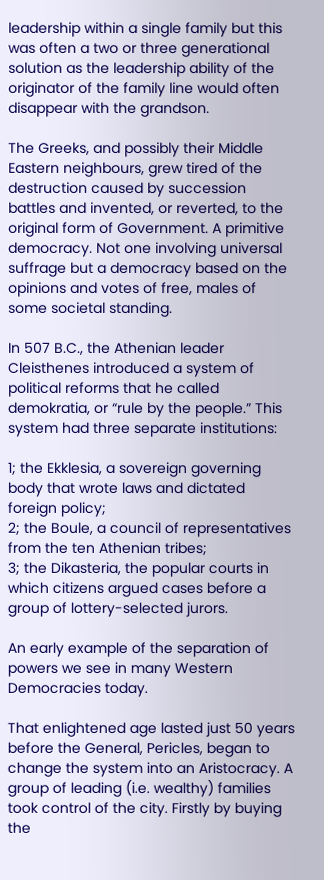leadership within a single family but this was often a two or three generational solution as the leadership ability of the originator of the family line would often disappear with the grandson.

The Greeks, and possibly their Middle Eastern neighbours, grew tired of the destruction caused by succession battles and invented, or reverted, to the original form of Government. A primitive democracy. Not one involving universal suffrage but a democracy based on the opinions and votes of free, males of some societal standing.

In 507 B.C., the Athenian leader Cleisthenes introduced a system of political reforms that he called demokratia, or “rule by the people.” This system had three separate institutions:

1; the Ekklesia, a sovereign governing body that wrote laws and dictated foreign policy;
2; the Boule, a council of representatives from the ten Athenian tribes;
3; the Dikasteria, the popular courts in which citizens argued cases before a group of lottery-selected jurors.

An early example of the separation of powers we see in many Western Democracies today.

That enlightened age lasted just 50 years before the General, Pericles, began to change the system into an Aristocracy. A group of leading (i.e. wealthy) families took control of the city. Firstly by buying the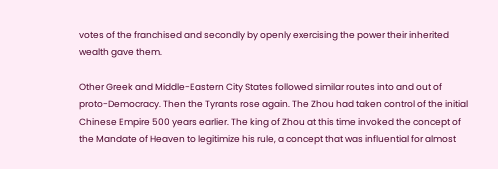votes of the franchised and secondly by openly exercising the power their inherited wealth gave them.

Other Greek and Middle-Eastern City States followed similar routes into and out of proto-Democracy. Then the Tyrants rose again. The Zhou had taken control of the initial Chinese Empire 500 years earlier. The king of Zhou at this time invoked the concept of the Mandate of Heaven to legitimize his rule, a concept that was influential for almost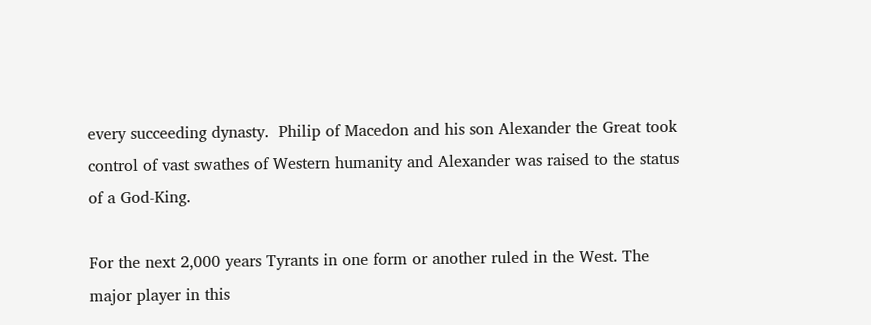every succeeding dynasty.  Philip of Macedon and his son Alexander the Great took control of vast swathes of Western humanity and Alexander was raised to the status of a God-King.

For the next 2,000 years Tyrants in one form or another ruled in the West. The major player in this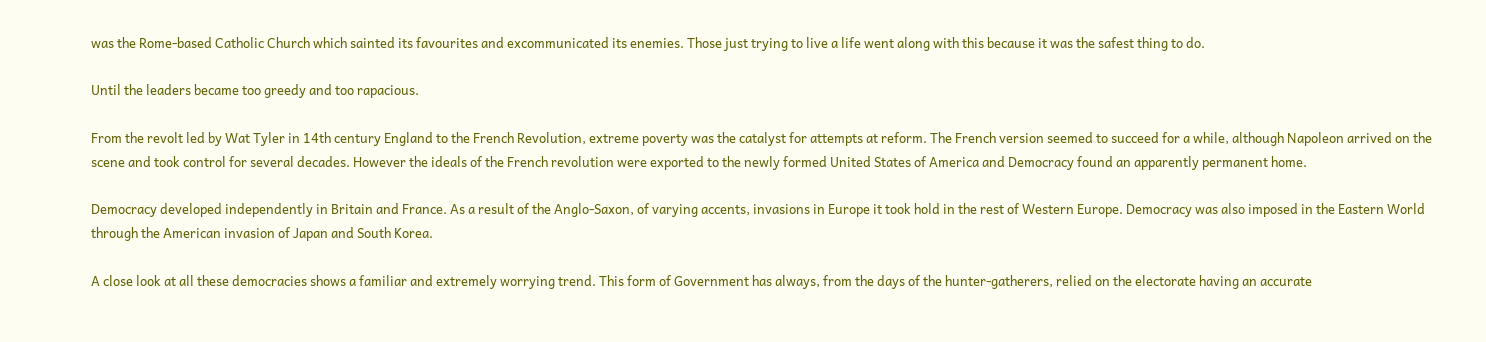was the Rome-based Catholic Church which sainted its favourites and excommunicated its enemies. Those just trying to live a life went along with this because it was the safest thing to do.

Until the leaders became too greedy and too rapacious.

From the revolt led by Wat Tyler in 14th century England to the French Revolution, extreme poverty was the catalyst for attempts at reform. The French version seemed to succeed for a while, although Napoleon arrived on the scene and took control for several decades. However the ideals of the French revolution were exported to the newly formed United States of America and Democracy found an apparently permanent home.

Democracy developed independently in Britain and France. As a result of the Anglo-Saxon, of varying accents, invasions in Europe it took hold in the rest of Western Europe. Democracy was also imposed in the Eastern World through the American invasion of Japan and South Korea.

A close look at all these democracies shows a familiar and extremely worrying trend. This form of Government has always, from the days of the hunter-gatherers, relied on the electorate having an accurate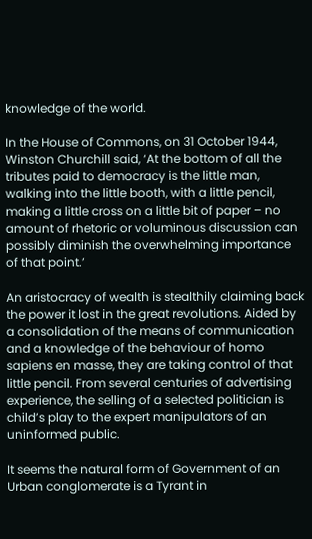knowledge of the world.

In the House of Commons, on 31 October 1944, Winston Churchill said, ‘At the bottom of all the tributes paid to democracy is the little man, walking into the little booth, with a little pencil, making a little cross on a little bit of paper – no amount of rhetoric or voluminous discussion can possibly diminish the overwhelming importance of that point.’

An aristocracy of wealth is stealthily claiming back the power it lost in the great revolutions. Aided by a consolidation of the means of communication and a knowledge of the behaviour of homo sapiens en masse, they are taking control of that little pencil. From several centuries of advertising experience, the selling of a selected politician is child’s play to the expert manipulators of an uninformed public.

It seems the natural form of Government of an Urban conglomerate is a Tyrant in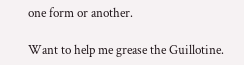one form or another.

Want to help me grease the Guillotine.